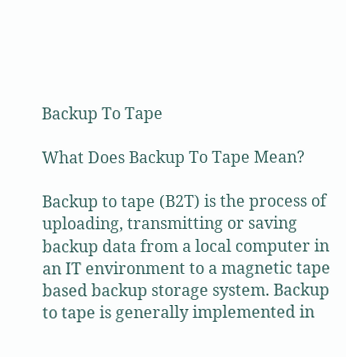Backup To Tape

What Does Backup To Tape Mean?

Backup to tape (B2T) is the process of uploading, transmitting or saving backup data from a local computer in an IT environment to a magnetic tape based backup storage system. Backup to tape is generally implemented in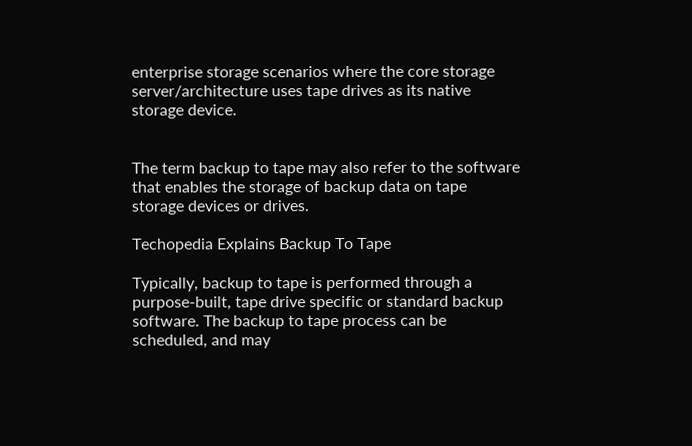enterprise storage scenarios where the core storage server/architecture uses tape drives as its native storage device.


The term backup to tape may also refer to the software that enables the storage of backup data on tape storage devices or drives.

Techopedia Explains Backup To Tape

Typically, backup to tape is performed through a purpose-built, tape drive specific or standard backup software. The backup to tape process can be scheduled, and may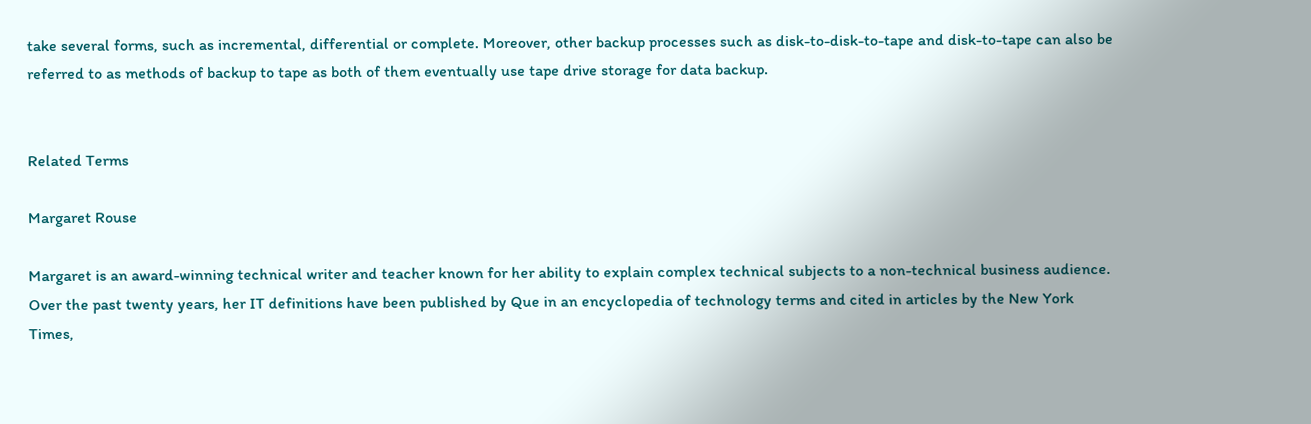take several forms, such as incremental, differential or complete. Moreover, other backup processes such as disk-to-disk-to-tape and disk-to-tape can also be referred to as methods of backup to tape as both of them eventually use tape drive storage for data backup.


Related Terms

Margaret Rouse

Margaret is an award-winning technical writer and teacher known for her ability to explain complex technical subjects to a non-technical business audience. Over the past twenty years, her IT definitions have been published by Que in an encyclopedia of technology terms and cited in articles by the New York Times,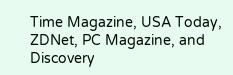Time Magazine, USA Today, ZDNet, PC Magazine, and Discovery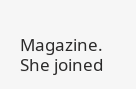Magazine. She joined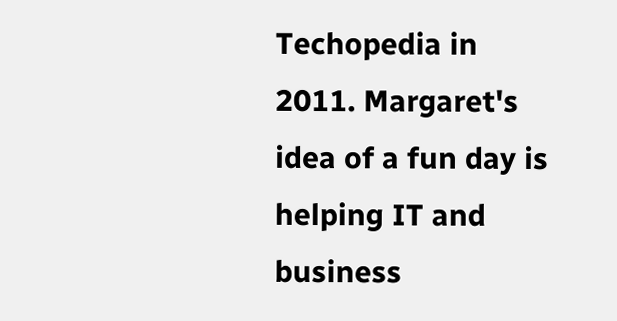Techopedia in 2011. Margaret's idea of a fun day is helping IT and business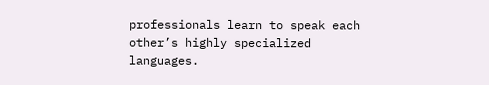professionals learn to speak each other’s highly specialized languages.